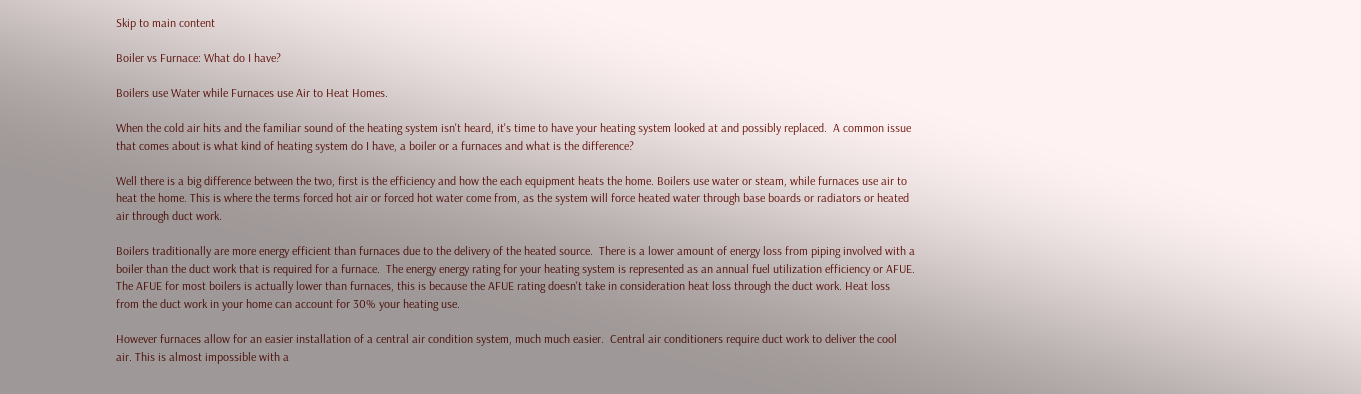Skip to main content

Boiler vs Furnace: What do I have?

Boilers use Water while Furnaces use Air to Heat Homes.

When the cold air hits and the familiar sound of the heating system isn't heard, it's time to have your heating system looked at and possibly replaced.  A common issue that comes about is what kind of heating system do I have, a boiler or a furnaces and what is the difference?

Well there is a big difference between the two, first is the efficiency and how the each equipment heats the home. Boilers use water or steam, while furnaces use air to heat the home. This is where the terms forced hot air or forced hot water come from, as the system will force heated water through base boards or radiators or heated air through duct work.

Boilers traditionally are more energy efficient than furnaces due to the delivery of the heated source.  There is a lower amount of energy loss from piping involved with a boiler than the duct work that is required for a furnace.  The energy energy rating for your heating system is represented as an annual fuel utilization efficiency or AFUE.  The AFUE for most boilers is actually lower than furnaces, this is because the AFUE rating doesn't take in consideration heat loss through the duct work. Heat loss from the duct work in your home can account for 30% your heating use.

However furnaces allow for an easier installation of a central air condition system, much much easier.  Central air conditioners require duct work to deliver the cool air. This is almost impossible with a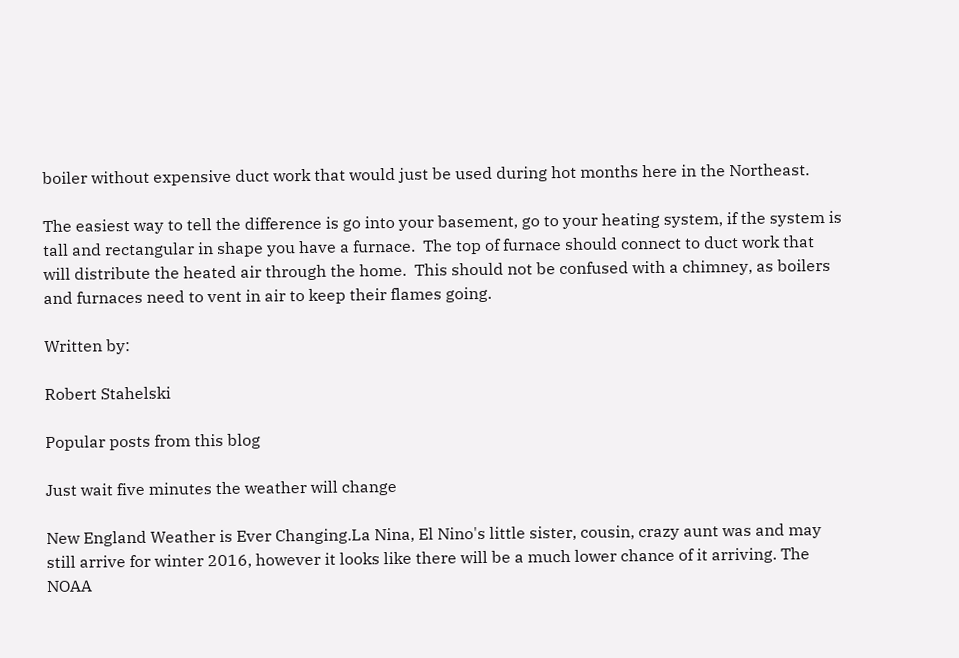boiler without expensive duct work that would just be used during hot months here in the Northeast.

The easiest way to tell the difference is go into your basement, go to your heating system, if the system is tall and rectangular in shape you have a furnace.  The top of furnace should connect to duct work that will distribute the heated air through the home.  This should not be confused with a chimney, as boilers and furnaces need to vent in air to keep their flames going.

Written by:

Robert Stahelski

Popular posts from this blog

Just wait five minutes the weather will change

New England Weather is Ever Changing.La Nina, El Nino's little sister, cousin, crazy aunt was and may still arrive for winter 2016, however it looks like there will be a much lower chance of it arriving. The NOAA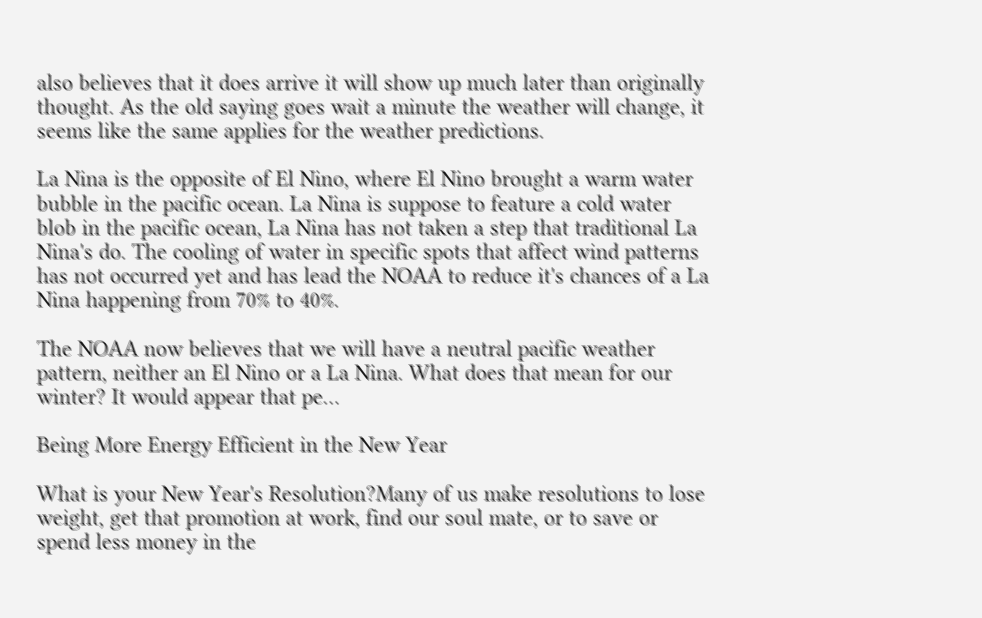also believes that it does arrive it will show up much later than originally thought. As the old saying goes wait a minute the weather will change, it seems like the same applies for the weather predictions.

La Nina is the opposite of El Nino, where El Nino brought a warm water bubble in the pacific ocean. La Nina is suppose to feature a cold water blob in the pacific ocean, La Nina has not taken a step that traditional La Nina's do. The cooling of water in specific spots that affect wind patterns has not occurred yet and has lead the NOAA to reduce it's chances of a La Nina happening from 70% to 40%.

The NOAA now believes that we will have a neutral pacific weather pattern, neither an El Nino or a La Nina. What does that mean for our winter? It would appear that pe…

Being More Energy Efficient in the New Year

What is your New Year's Resolution?Many of us make resolutions to lose weight, get that promotion at work, find our soul mate, or to save or spend less money in the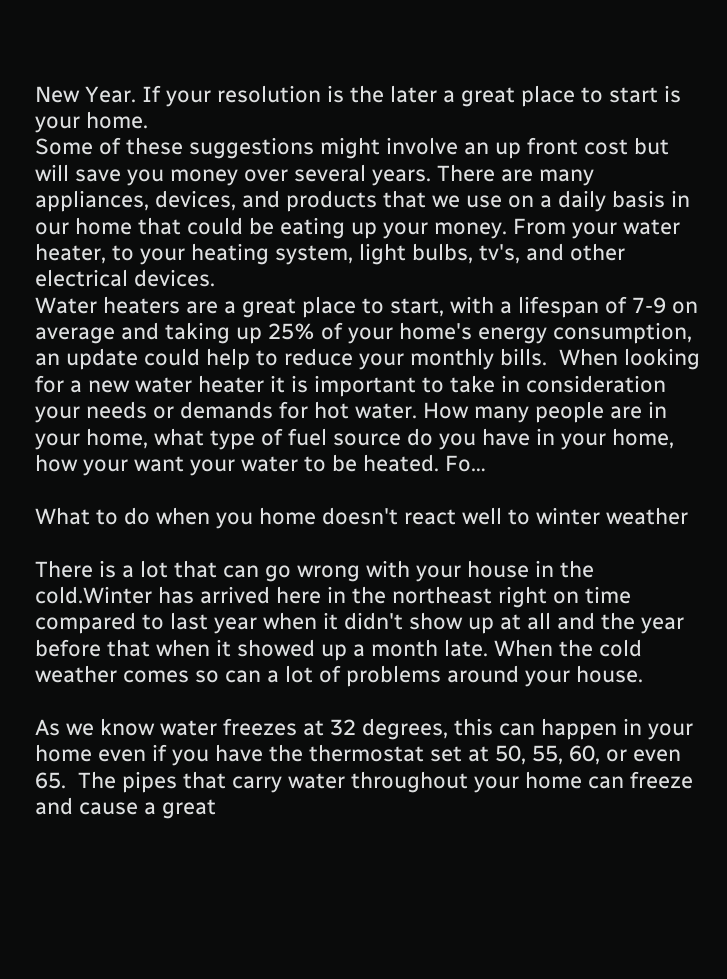New Year. If your resolution is the later a great place to start is your home.
Some of these suggestions might involve an up front cost but will save you money over several years. There are many appliances, devices, and products that we use on a daily basis in our home that could be eating up your money. From your water heater, to your heating system, light bulbs, tv's, and other electrical devices.
Water heaters are a great place to start, with a lifespan of 7-9 on average and taking up 25% of your home's energy consumption, an update could help to reduce your monthly bills.  When looking for a new water heater it is important to take in consideration your needs or demands for hot water. How many people are in your home, what type of fuel source do you have in your home, how your want your water to be heated. Fo…

What to do when you home doesn't react well to winter weather

There is a lot that can go wrong with your house in the cold.Winter has arrived here in the northeast right on time compared to last year when it didn't show up at all and the year before that when it showed up a month late. When the cold weather comes so can a lot of problems around your house.

As we know water freezes at 32 degrees, this can happen in your home even if you have the thermostat set at 50, 55, 60, or even 65.  The pipes that carry water throughout your home can freeze and cause a great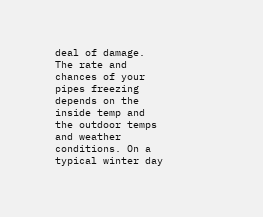deal of damage. The rate and chances of your pipes freezing depends on the inside temp and the outdoor temps and weather conditions. On a typical winter day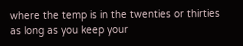where the temp is in the twenties or thirties as long as you keep your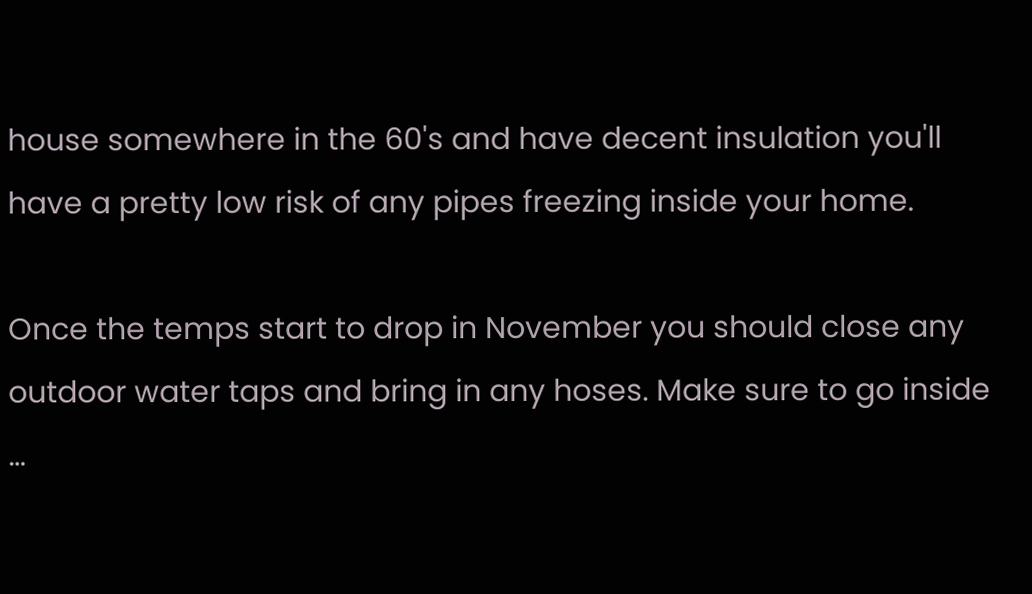house somewhere in the 60's and have decent insulation you'll have a pretty low risk of any pipes freezing inside your home.

Once the temps start to drop in November you should close any outdoor water taps and bring in any hoses. Make sure to go inside …